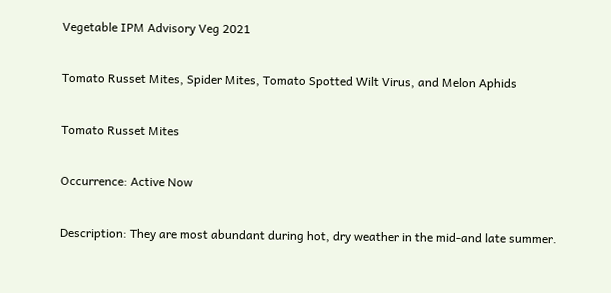Vegetable IPM Advisory Veg 2021

Tomato Russet Mites, Spider Mites, Tomato Spotted Wilt Virus, and Melon Aphids

Tomato Russet Mites

Occurrence: Active Now

Description: They are most abundant during hot, dry weather in the mid-and late summer.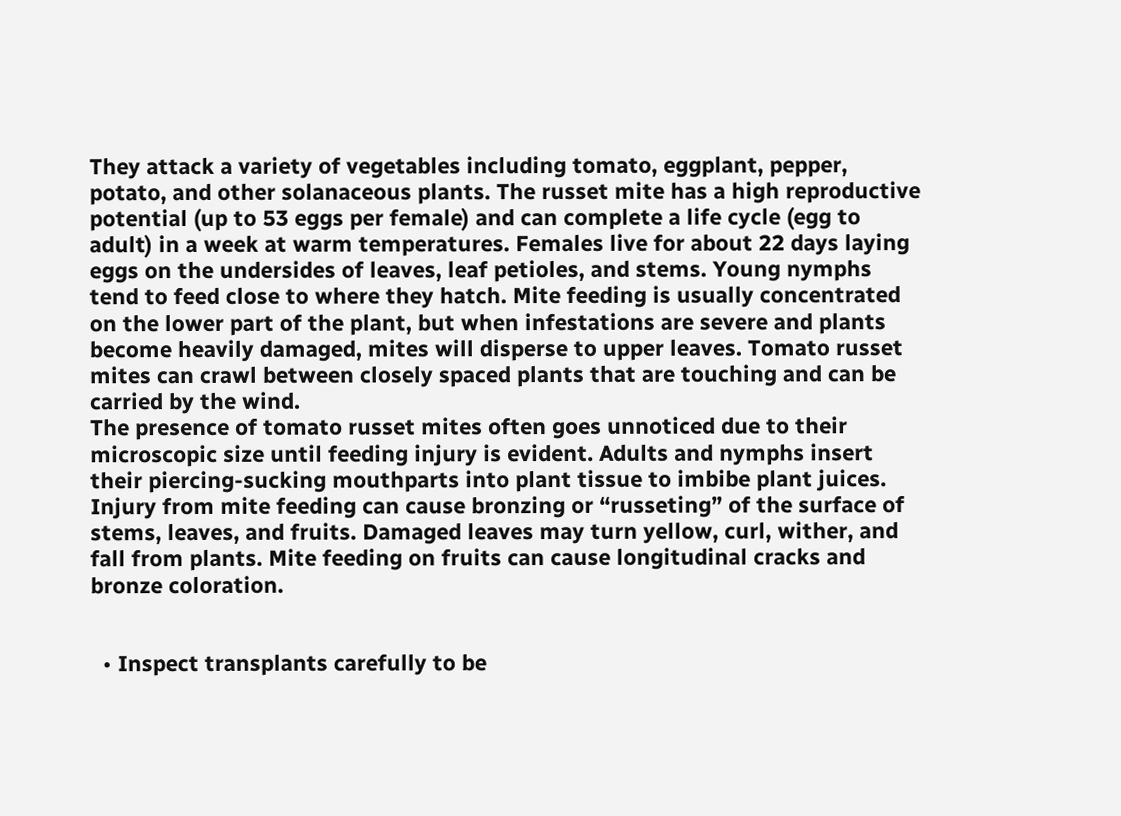They attack a variety of vegetables including tomato, eggplant, pepper, potato, and other solanaceous plants. The russet mite has a high reproductive potential (up to 53 eggs per female) and can complete a life cycle (egg to adult) in a week at warm temperatures. Females live for about 22 days laying eggs on the undersides of leaves, leaf petioles, and stems. Young nymphs tend to feed close to where they hatch. Mite feeding is usually concentrated on the lower part of the plant, but when infestations are severe and plants become heavily damaged, mites will disperse to upper leaves. Tomato russet mites can crawl between closely spaced plants that are touching and can be carried by the wind.
The presence of tomato russet mites often goes unnoticed due to their microscopic size until feeding injury is evident. Adults and nymphs insert their piercing-sucking mouthparts into plant tissue to imbibe plant juices. Injury from mite feeding can cause bronzing or “russeting” of the surface of stems, leaves, and fruits. Damaged leaves may turn yellow, curl, wither, and fall from plants. Mite feeding on fruits can cause longitudinal cracks and bronze coloration.


  • Inspect transplants carefully to be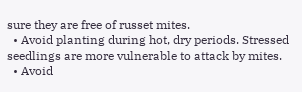sure they are free of russet mites.
  • Avoid planting during hot, dry periods. Stressed seedlings are more vulnerable to attack by mites.
  • Avoid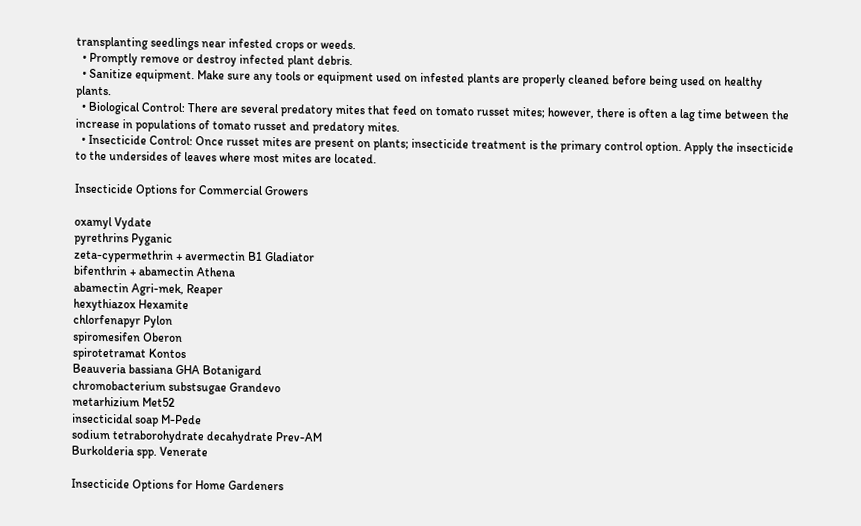transplanting seedlings near infested crops or weeds.
  • Promptly remove or destroy infected plant debris.
  • Sanitize equipment. Make sure any tools or equipment used on infested plants are properly cleaned before being used on healthy plants.
  • Biological Control: There are several predatory mites that feed on tomato russet mites; however, there is often a lag time between the increase in populations of tomato russet and predatory mites.
  • Insecticide Control: Once russet mites are present on plants; insecticide treatment is the primary control option. Apply the insecticide to the undersides of leaves where most mites are located.

Insecticide Options for Commercial Growers

oxamyl Vydate
pyrethrins Pyganic
zeta-cypermethrin + avermectin B1 Gladiator
bifenthrin + abamectin Athena
abamectin Agri-mek, Reaper
hexythiazox Hexamite
chlorfenapyr Pylon
spiromesifen Oberon
spirotetramat Kontos
Beauveria bassiana GHA Botanigard
chromobacterium substsugae Grandevo
metarhizium Met52
insecticidal soap M-Pede
sodium tetraborohydrate decahydrate Prev-AM
Burkolderia spp. Venerate

Insecticide Options for Home Gardeners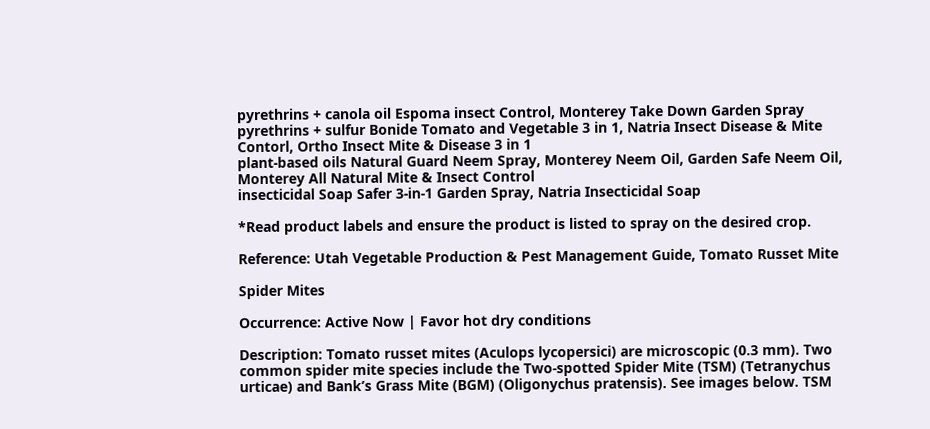pyrethrins + canola oil Espoma insect Control, Monterey Take Down Garden Spray
pyrethrins + sulfur Bonide Tomato and Vegetable 3 in 1, Natria Insect Disease & Mite Contorl, Ortho Insect Mite & Disease 3 in 1
plant-based oils Natural Guard Neem Spray, Monterey Neem Oil, Garden Safe Neem Oil, Monterey All Natural Mite & Insect Control
insecticidal Soap Safer 3-in-1 Garden Spray, Natria Insecticidal Soap

*Read product labels and ensure the product is listed to spray on the desired crop.

Reference: Utah Vegetable Production & Pest Management Guide, Tomato Russet Mite

Spider Mites

Occurrence: Active Now | Favor hot dry conditions

Description: Tomato russet mites (Aculops lycopersici) are microscopic (0.3 mm). Two common spider mite species include the Two-spotted Spider Mite (TSM) (Tetranychus urticae) and Bank’s Grass Mite (BGM) (Oligonychus pratensis). See images below. TSM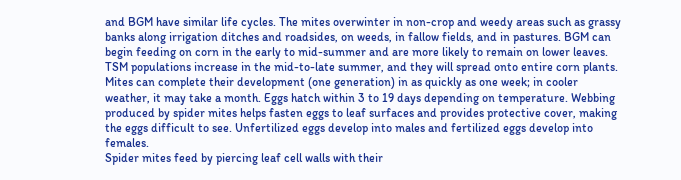and BGM have similar life cycles. The mites overwinter in non-crop and weedy areas such as grassy banks along irrigation ditches and roadsides, on weeds, in fallow fields, and in pastures. BGM can begin feeding on corn in the early to mid-summer and are more likely to remain on lower leaves. TSM populations increase in the mid-to-late summer, and they will spread onto entire corn plants. Mites can complete their development (one generation) in as quickly as one week; in cooler weather, it may take a month. Eggs hatch within 3 to 19 days depending on temperature. Webbing produced by spider mites helps fasten eggs to leaf surfaces and provides protective cover, making the eggs difficult to see. Unfertilized eggs develop into males and fertilized eggs develop into females.
Spider mites feed by piercing leaf cell walls with their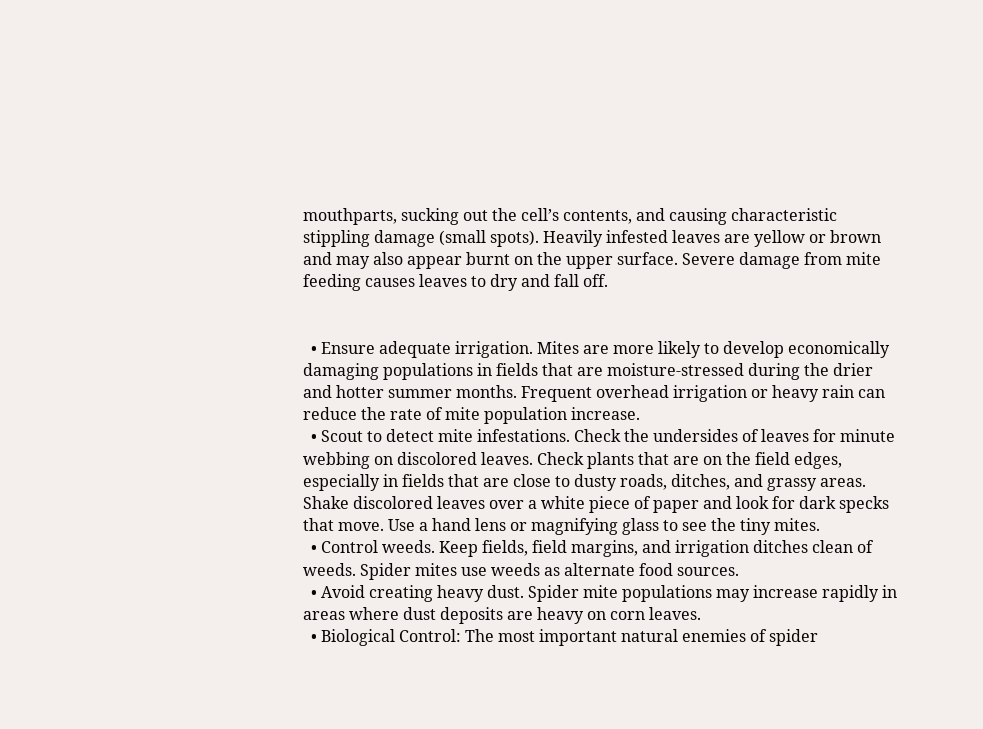mouthparts, sucking out the cell’s contents, and causing characteristic stippling damage (small spots). Heavily infested leaves are yellow or brown and may also appear burnt on the upper surface. Severe damage from mite feeding causes leaves to dry and fall off.


  • Ensure adequate irrigation. Mites are more likely to develop economically damaging populations in fields that are moisture-stressed during the drier and hotter summer months. Frequent overhead irrigation or heavy rain can reduce the rate of mite population increase.
  • Scout to detect mite infestations. Check the undersides of leaves for minute webbing on discolored leaves. Check plants that are on the field edges, especially in fields that are close to dusty roads, ditches, and grassy areas. Shake discolored leaves over a white piece of paper and look for dark specks that move. Use a hand lens or magnifying glass to see the tiny mites.
  • Control weeds. Keep fields, field margins, and irrigation ditches clean of weeds. Spider mites use weeds as alternate food sources.
  • Avoid creating heavy dust. Spider mite populations may increase rapidly in areas where dust deposits are heavy on corn leaves.
  • Biological Control: The most important natural enemies of spider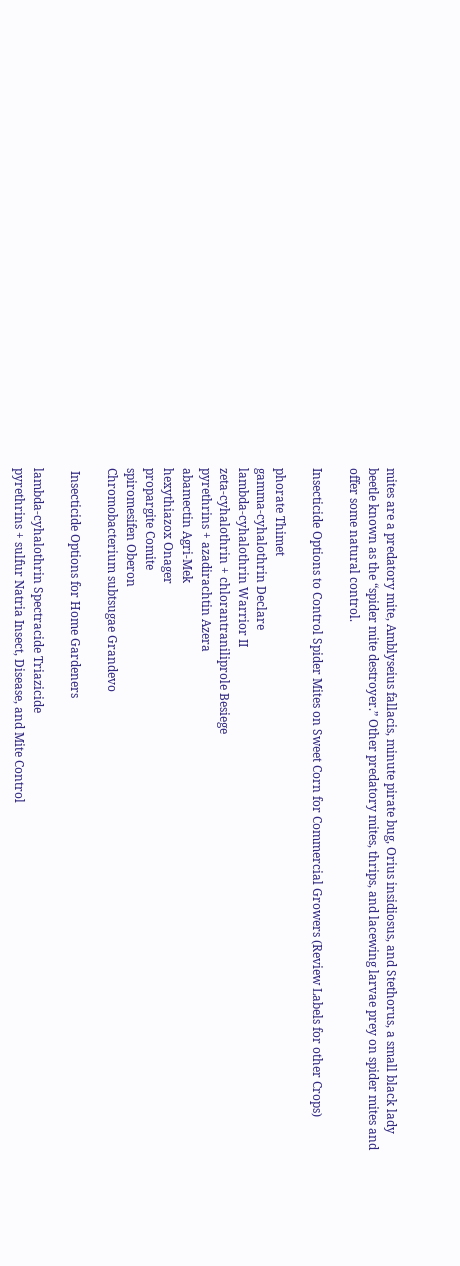mites are a predatory mite, Amblyseius fallacis, minute pirate bug, Orius insidiosus, and Stethorus, a small black lady beetle known as the “spider mite destroyer.” Other predatory mites, thrips, and lacewing larvae prey on spider mites and offer some natural control.

Insecticide Options to Control Spider Mites on Sweet Corn for Commercial Growers (Review Labels for other Crops)

phorate Thimet
gamma-cyhalothrin Declare
lambda-cyhalothrin Warrior II
zeta-cyhalothrin + chlorantraniliprole Besiege
pyrethrins + azadirachtin Azera
abamectin Agri-Mek
hexythiazox Onager
propargite Comite
spiromesifen Oberon
Chromobacterium subtsugae Grandevo

 Insecticide Options for Home Gardeners

lambda-cyhalothrin Spectracide Triazicide
pyrethrins + sulfur Natria Insect, Disease, and Mite Control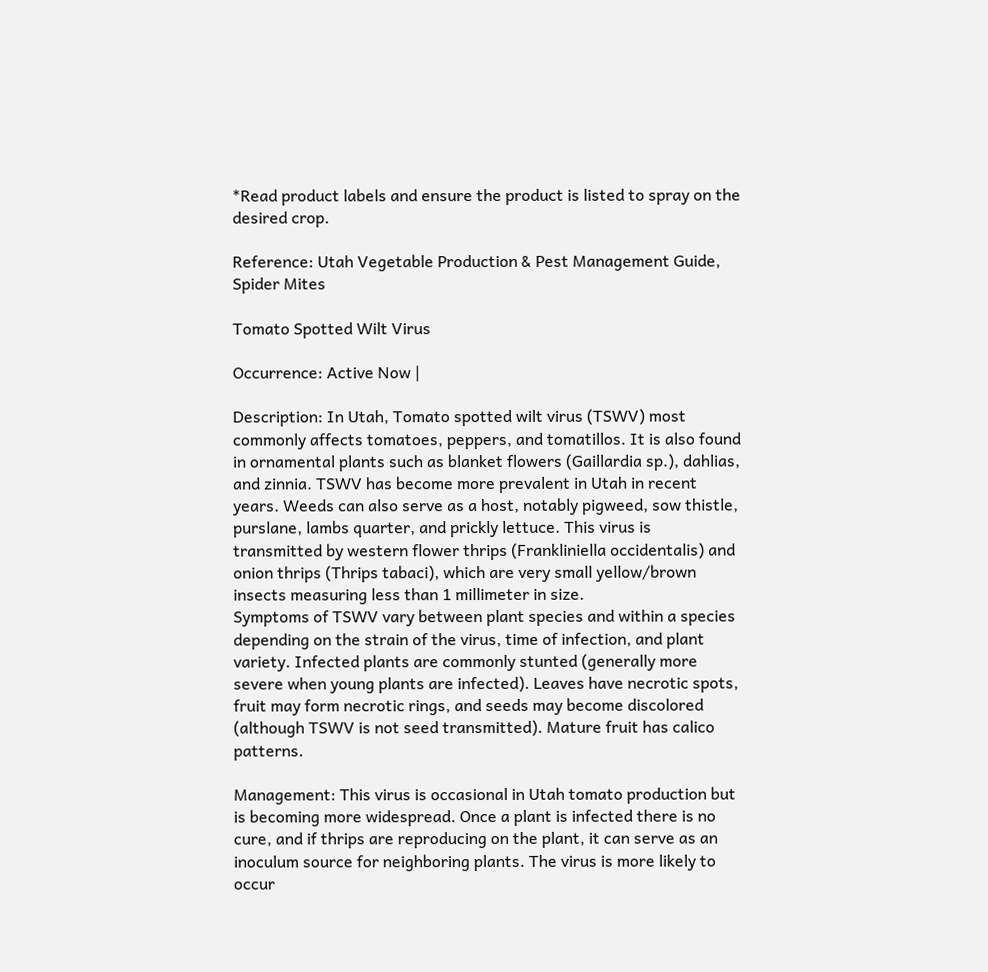*Read product labels and ensure the product is listed to spray on the desired crop.

Reference: Utah Vegetable Production & Pest Management Guide, Spider Mites

Tomato Spotted Wilt Virus

Occurrence: Active Now |

Description: In Utah, Tomato spotted wilt virus (TSWV) most commonly affects tomatoes, peppers, and tomatillos. It is also found in ornamental plants such as blanket flowers (Gaillardia sp.), dahlias, and zinnia. TSWV has become more prevalent in Utah in recent years. Weeds can also serve as a host, notably pigweed, sow thistle, purslane, lambs quarter, and prickly lettuce. This virus is transmitted by western flower thrips (Frankliniella occidentalis) and onion thrips (Thrips tabaci), which are very small yellow/brown insects measuring less than 1 millimeter in size.
Symptoms of TSWV vary between plant species and within a species depending on the strain of the virus, time of infection, and plant variety. Infected plants are commonly stunted (generally more severe when young plants are infected). Leaves have necrotic spots, fruit may form necrotic rings, and seeds may become discolored (although TSWV is not seed transmitted). Mature fruit has calico patterns.

Management: This virus is occasional in Utah tomato production but is becoming more widespread. Once a plant is infected there is no cure, and if thrips are reproducing on the plant, it can serve as an inoculum source for neighboring plants. The virus is more likely to occur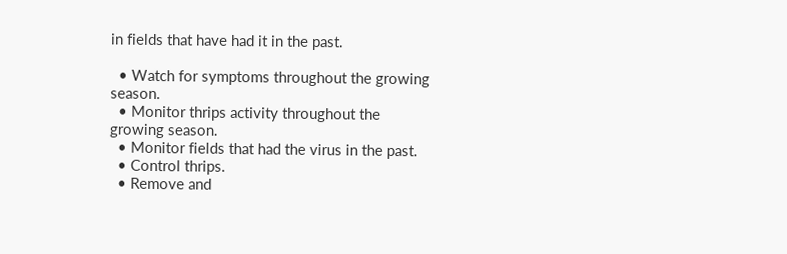in fields that have had it in the past.

  • Watch for symptoms throughout the growing season.
  • Monitor thrips activity throughout the growing season.
  • Monitor fields that had the virus in the past.
  • Control thrips.
  • Remove and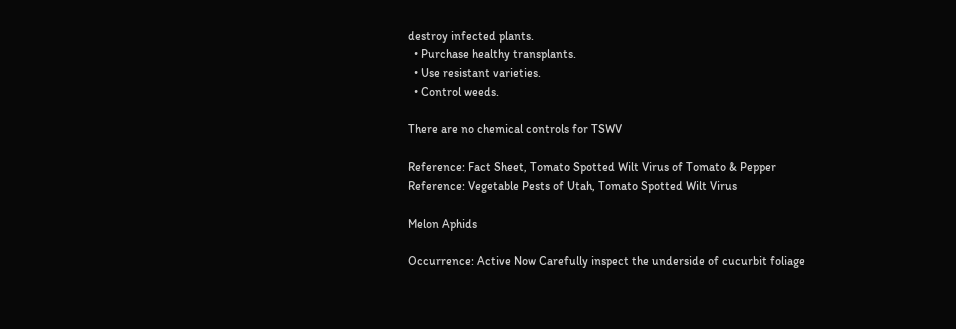destroy infected plants.
  • Purchase healthy transplants.
  • Use resistant varieties.
  • Control weeds.

There are no chemical controls for TSWV

Reference: Fact Sheet, Tomato Spotted Wilt Virus of Tomato & Pepper
Reference: Vegetable Pests of Utah, Tomato Spotted Wilt Virus

Melon Aphids

Occurrence: Active Now Carefully inspect the underside of cucurbit foliage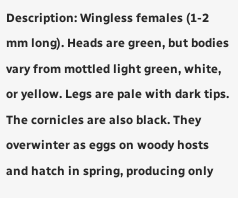Description: Wingless females (1-2 mm long). Heads are green, but bodies vary from mottled light green, white, or yellow. Legs are pale with dark tips. The cornicles are also black. They overwinter as eggs on woody hosts and hatch in spring, producing only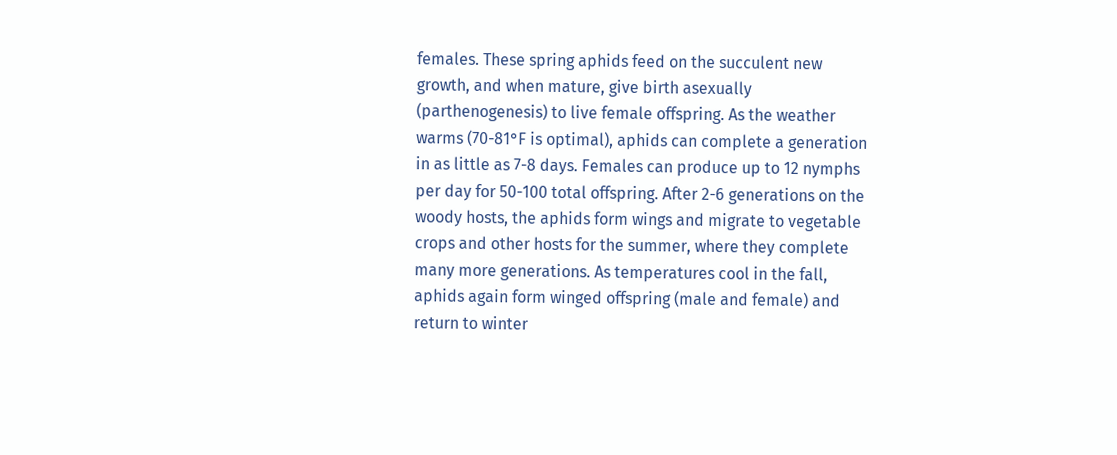females. These spring aphids feed on the succulent new growth, and when mature, give birth asexually (parthenogenesis) to live female offspring. As the weather warms (70-81°F is optimal), aphids can complete a generation in as little as 7-8 days. Females can produce up to 12 nymphs per day for 50-100 total offspring. After 2-6 generations on the woody hosts, the aphids form wings and migrate to vegetable crops and other hosts for the summer, where they complete many more generations. As temperatures cool in the fall, aphids again form winged offspring (male and female) and return to winter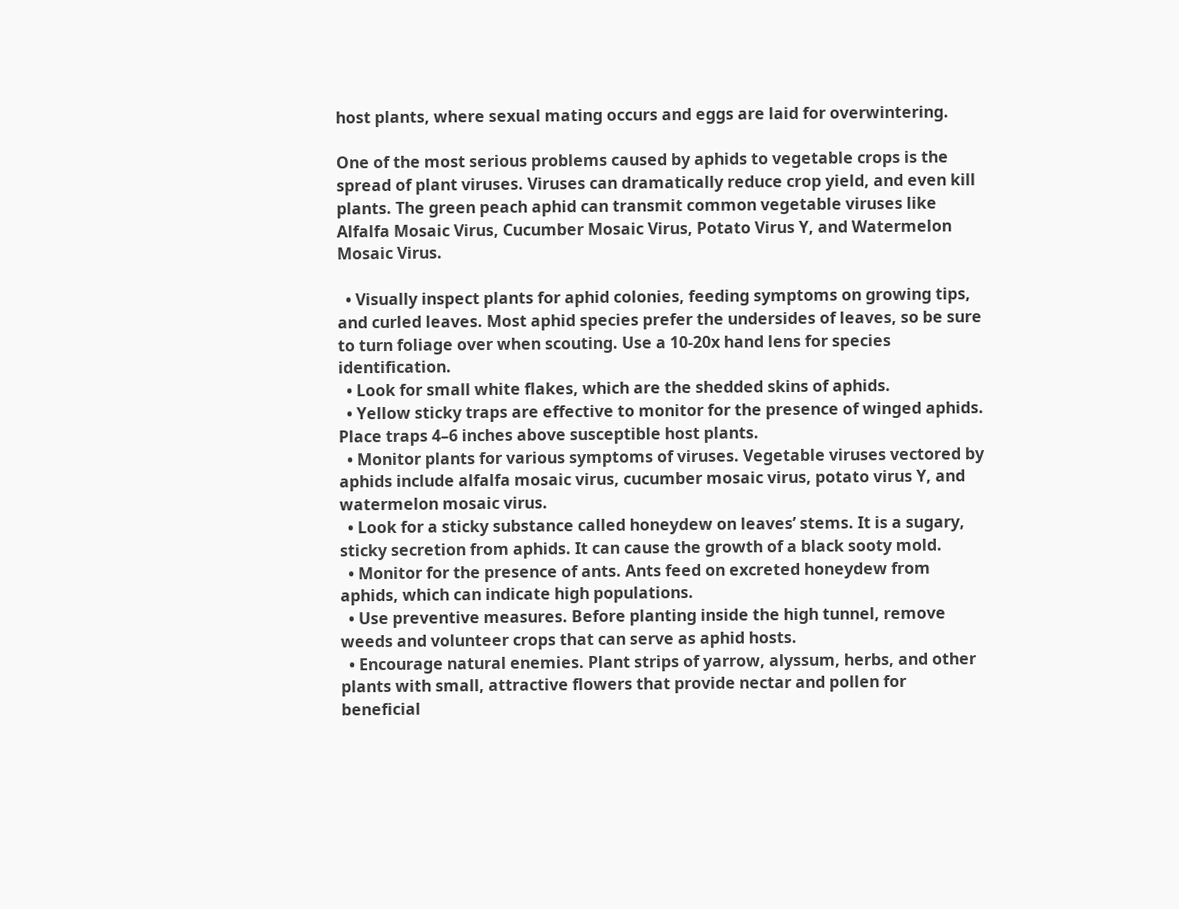host plants, where sexual mating occurs and eggs are laid for overwintering.

One of the most serious problems caused by aphids to vegetable crops is the spread of plant viruses. Viruses can dramatically reduce crop yield, and even kill plants. The green peach aphid can transmit common vegetable viruses like Alfalfa Mosaic Virus, Cucumber Mosaic Virus, Potato Virus Y, and Watermelon Mosaic Virus.

  • Visually inspect plants for aphid colonies, feeding symptoms on growing tips, and curled leaves. Most aphid species prefer the undersides of leaves, so be sure to turn foliage over when scouting. Use a 10-20x hand lens for species identification.
  • Look for small white flakes, which are the shedded skins of aphids.
  • Yellow sticky traps are effective to monitor for the presence of winged aphids. Place traps 4–6 inches above susceptible host plants.
  • Monitor plants for various symptoms of viruses. Vegetable viruses vectored by aphids include alfalfa mosaic virus, cucumber mosaic virus, potato virus Y, and watermelon mosaic virus.
  • Look for a sticky substance called honeydew on leaves’ stems. It is a sugary, sticky secretion from aphids. It can cause the growth of a black sooty mold.
  • Monitor for the presence of ants. Ants feed on excreted honeydew from aphids, which can indicate high populations.
  • Use preventive measures. Before planting inside the high tunnel, remove weeds and volunteer crops that can serve as aphid hosts.
  • Encourage natural enemies. Plant strips of yarrow, alyssum, herbs, and other plants with small, attractive flowers that provide nectar and pollen for beneficial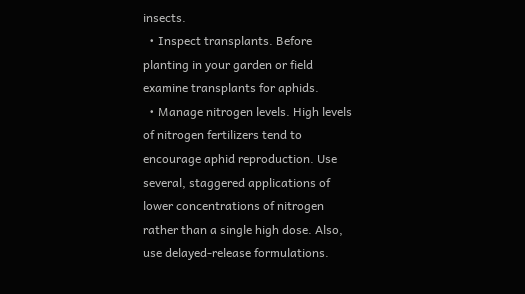insects.
  • Inspect transplants. Before planting in your garden or field examine transplants for aphids.
  • Manage nitrogen levels. High levels of nitrogen fertilizers tend to encourage aphid reproduction. Use several, staggered applications of lower concentrations of nitrogen rather than a single high dose. Also, use delayed-release formulations.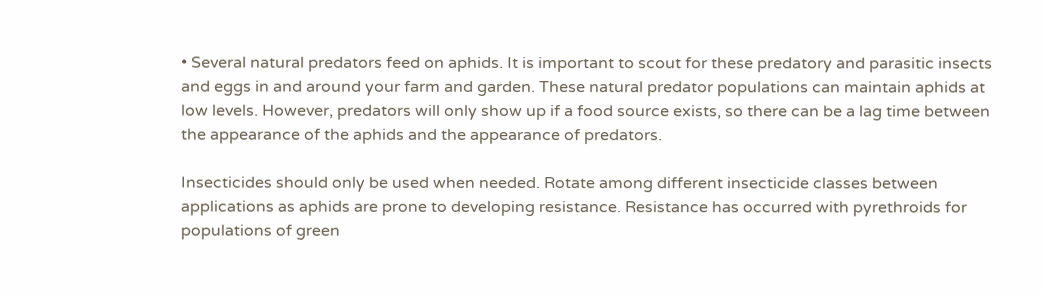• Several natural predators feed on aphids. It is important to scout for these predatory and parasitic insects and eggs in and around your farm and garden. These natural predator populations can maintain aphids at low levels. However, predators will only show up if a food source exists, so there can be a lag time between the appearance of the aphids and the appearance of predators.

Insecticides should only be used when needed. Rotate among different insecticide classes between applications as aphids are prone to developing resistance. Resistance has occurred with pyrethroids for populations of green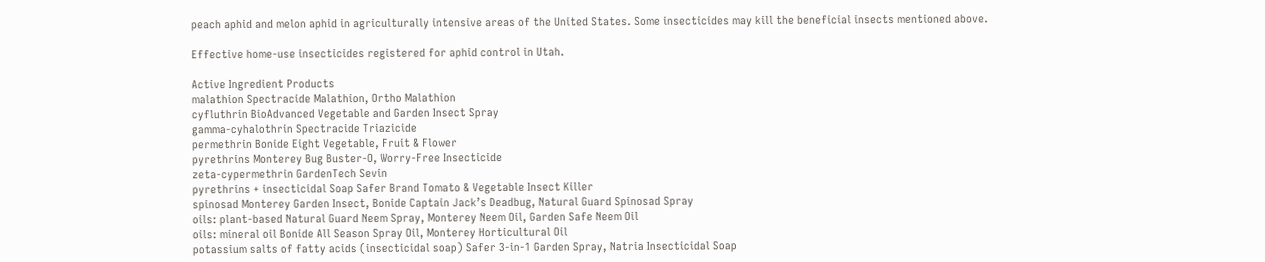peach aphid and melon aphid in agriculturally intensive areas of the United States. Some insecticides may kill the beneficial insects mentioned above.

Effective home-use insecticides registered for aphid control in Utah.

Active Ingredient Products
malathion Spectracide Malathion, Ortho Malathion
cyfluthrin BioAdvanced Vegetable and Garden Insect Spray
gamma-cyhalothrin Spectracide Triazicide
permethrin Bonide Eight Vegetable, Fruit & Flower
pyrethrins Monterey Bug Buster-O, Worry-Free Insecticide
zeta-cypermethrin GardenTech Sevin
pyrethrins + insecticidal Soap Safer Brand Tomato & Vegetable Insect Killer
spinosad Monterey Garden Insect, Bonide Captain Jack’s Deadbug, Natural Guard Spinosad Spray
oils: plant-based Natural Guard Neem Spray, Monterey Neem Oil, Garden Safe Neem Oil
oils: mineral oil Bonide All Season Spray Oil, Monterey Horticultural Oil
potassium salts of fatty acids (insecticidal soap) Safer 3-in-1 Garden Spray, Natria Insecticidal Soap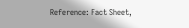Reference: Fact Sheet,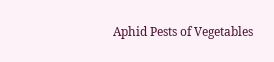Aphid Pests of Vegetables